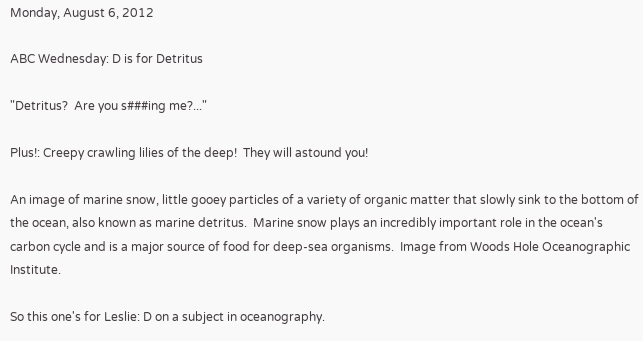Monday, August 6, 2012

ABC Wednesday: D is for Detritus

"Detritus?  Are you s###ing me?..."

Plus!: Creepy crawling lilies of the deep!  They will astound you!

An image of marine snow, little gooey particles of a variety of organic matter that slowly sink to the bottom of the ocean, also known as marine detritus.  Marine snow plays an incredibly important role in the ocean's carbon cycle and is a major source of food for deep-sea organisms.  Image from Woods Hole Oceanographic Institute.

So this one's for Leslie: D on a subject in oceanography.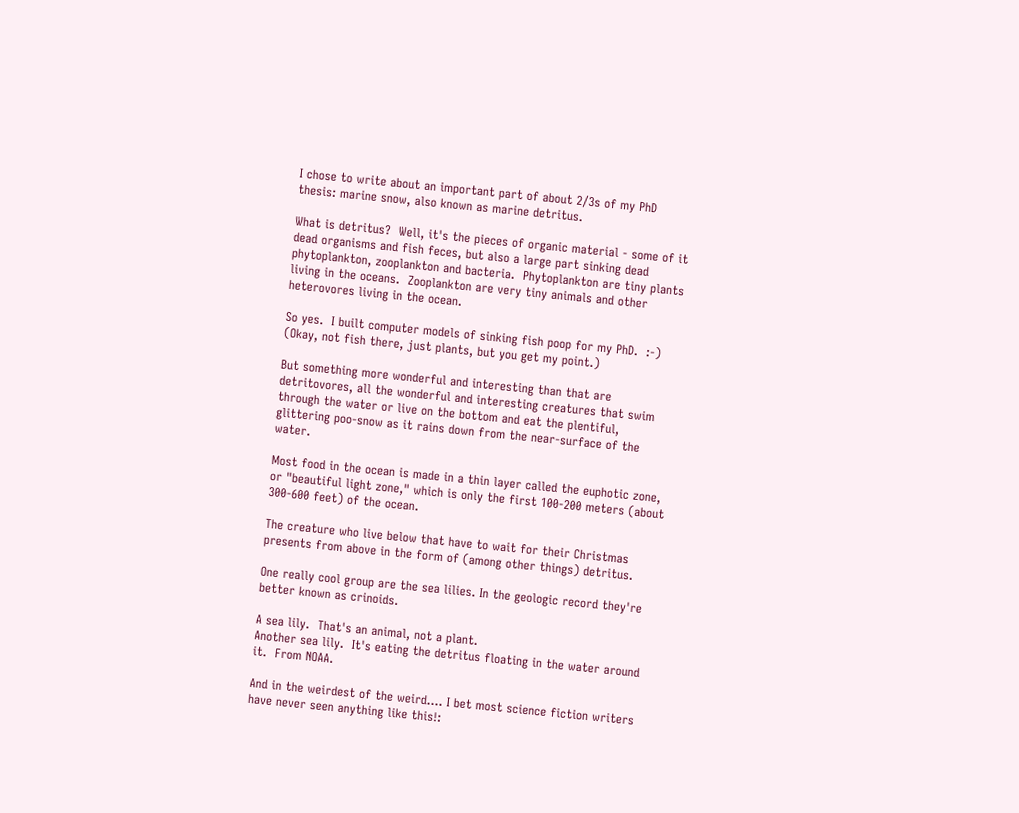I chose to write about an important part of about 2/3s of my PhD thesis: marine snow, also known as marine detritus.

What is detritus?  Well, it's the pieces of organic material - some of it dead organisms and fish feces, but also a large part sinking dead phytoplankton, zooplankton and bacteria.  Phytoplankton are tiny plants living in the oceans.  Zooplankton are very tiny animals and other heterovores living in the ocean.

So yes.  I built computer models of sinking fish poop for my PhD.  :-)  (Okay, not fish there, just plants, but you get my point.)

But something more wonderful and interesting than that are detritovores, all the wonderful and interesting creatures that swim through the water or live on the bottom and eat the plentiful, glittering poo-snow as it rains down from the near-surface of the water.

Most food in the ocean is made in a thin layer called the euphotic zone, or "beautiful light zone," which is only the first 100-200 meters (about 300-600 feet) of the ocean.

The creature who live below that have to wait for their Christmas presents from above in the form of (among other things) detritus.

One really cool group are the sea lilies. In the geologic record they're better known as crinoids.

A sea lily.  That's an animal, not a plant.
Another sea lily.  It's eating the detritus floating in the water around it.  From NOAA.

And in the weirdest of the weird.... I bet most science fiction writers have never seen anything like this!: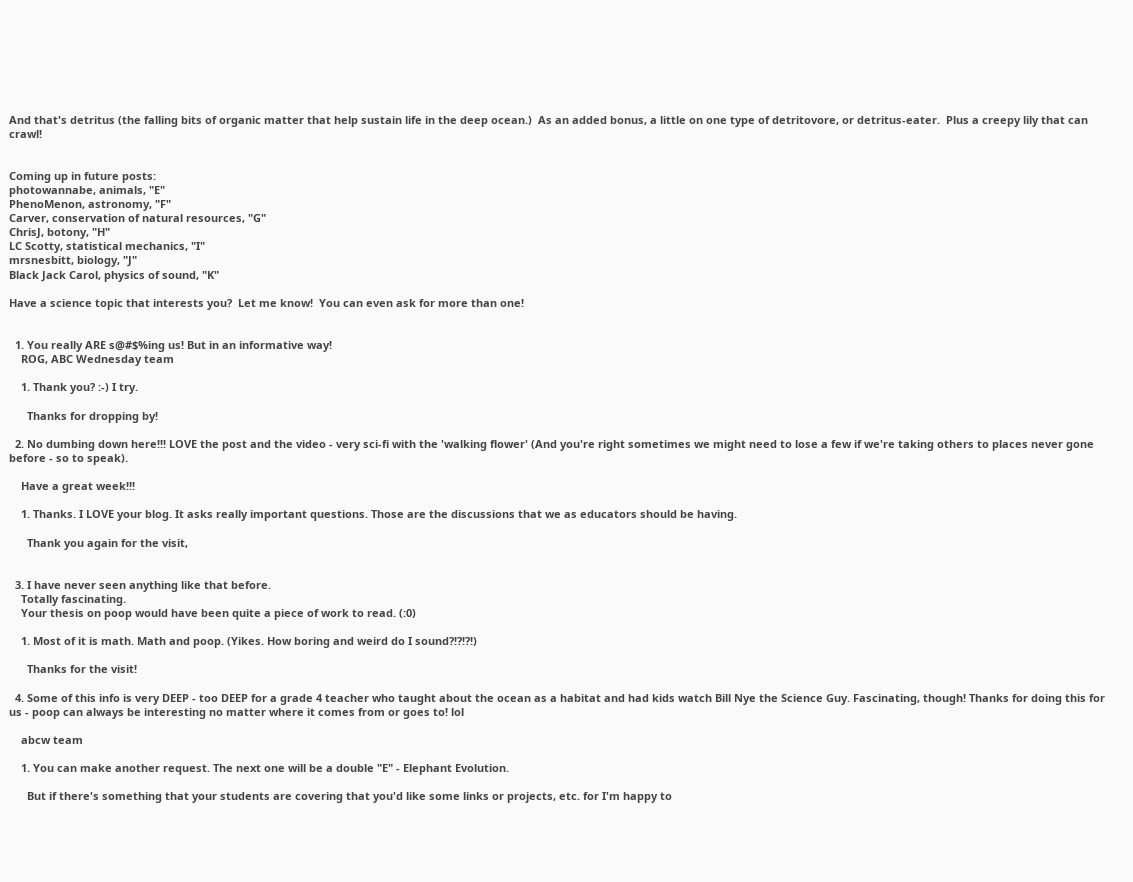And that's detritus (the falling bits of organic matter that help sustain life in the deep ocean.)  As an added bonus, a little on one type of detritovore, or detritus-eater.  Plus a creepy lily that can crawl!


Coming up in future posts:
photowannabe, animals, "E"
PhenoMenon, astronomy, "F"
Carver, conservation of natural resources, "G"
ChrisJ, botony, "H"
LC Scotty, statistical mechanics, "I"
mrsnesbitt, biology, "J"
Black Jack Carol, physics of sound, "K"

Have a science topic that interests you?  Let me know!  You can even ask for more than one!


  1. You really ARE s@#$%ing us! But in an informative way!
    ROG, ABC Wednesday team

    1. Thank you? :-) I try.

      Thanks for dropping by!

  2. No dumbing down here!!! LOVE the post and the video - very sci-fi with the 'walking flower' (And you're right sometimes we might need to lose a few if we're taking others to places never gone before - so to speak).

    Have a great week!!!

    1. Thanks. I LOVE your blog. It asks really important questions. Those are the discussions that we as educators should be having.

      Thank you again for the visit,


  3. I have never seen anything like that before.
    Totally fascinating.
    Your thesis on poop would have been quite a piece of work to read. (:0)

    1. Most of it is math. Math and poop. (Yikes. How boring and weird do I sound?!?!?!)

      Thanks for the visit!

  4. Some of this info is very DEEP - too DEEP for a grade 4 teacher who taught about the ocean as a habitat and had kids watch Bill Nye the Science Guy. Fascinating, though! Thanks for doing this for us - poop can always be interesting no matter where it comes from or goes to! lol

    abcw team

    1. You can make another request. The next one will be a double "E" - Elephant Evolution.

      But if there's something that your students are covering that you'd like some links or projects, etc. for I'm happy to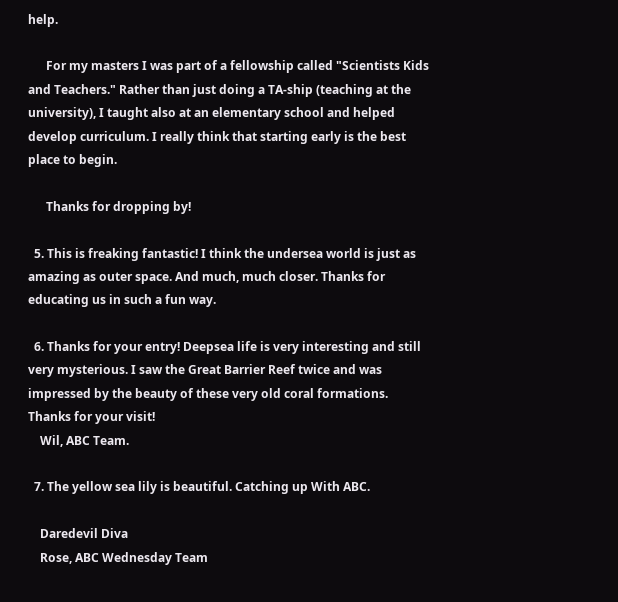help.

      For my masters I was part of a fellowship called "Scientists Kids and Teachers." Rather than just doing a TA-ship (teaching at the university), I taught also at an elementary school and helped develop curriculum. I really think that starting early is the best place to begin.

      Thanks for dropping by!

  5. This is freaking fantastic! I think the undersea world is just as amazing as outer space. And much, much closer. Thanks for educating us in such a fun way.

  6. Thanks for your entry! Deepsea life is very interesting and still very mysterious. I saw the Great Barrier Reef twice and was impressed by the beauty of these very old coral formations. Thanks for your visit!
    Wil, ABC Team.

  7. The yellow sea lily is beautiful. Catching up With ABC.

    Daredevil Diva
    Rose, ABC Wednesday Team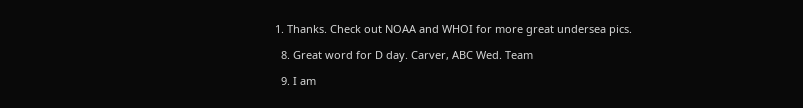1. Thanks. Check out NOAA and WHOI for more great undersea pics.

  8. Great word for D day. Carver, ABC Wed. Team

  9. I am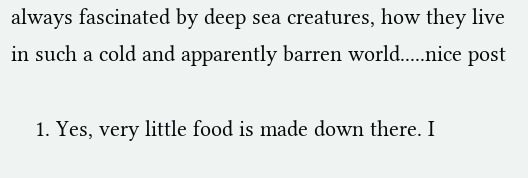always fascinated by deep sea creatures, how they live in such a cold and apparently barren world.....nice post

    1. Yes, very little food is made down there. I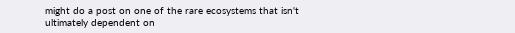might do a post on one of the rare ecosystems that isn't ultimately dependent on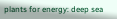plants for energy: deep sea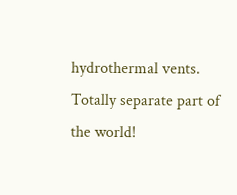hydrothermal vents. Totally separate part of the world!